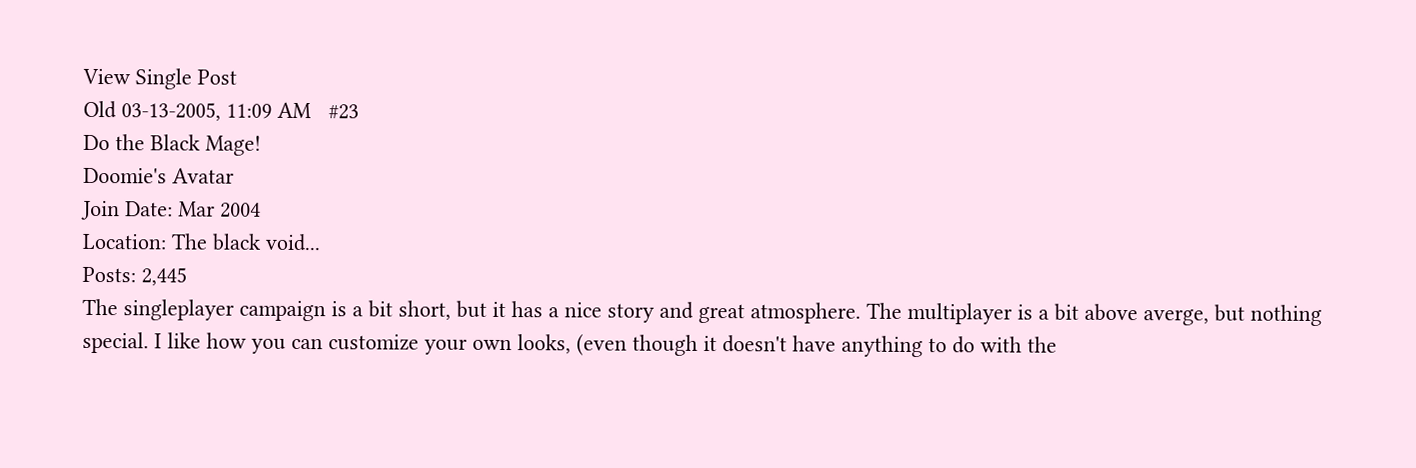View Single Post
Old 03-13-2005, 11:09 AM   #23
Do the Black Mage!
Doomie's Avatar
Join Date: Mar 2004
Location: The black void...
Posts: 2,445
The singleplayer campaign is a bit short, but it has a nice story and great atmosphere. The multiplayer is a bit above averge, but nothing special. I like how you can customize your own looks, (even though it doesn't have anything to do with the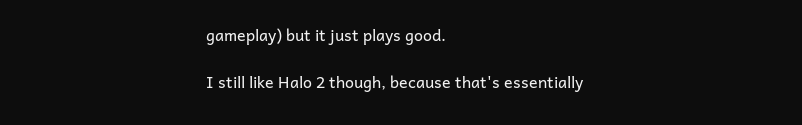gameplay) but it just plays good.

I still like Halo 2 though, because that's essentially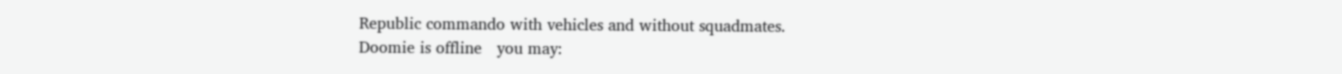Republic commando with vehicles and without squadmates.
Doomie is offline   you may: